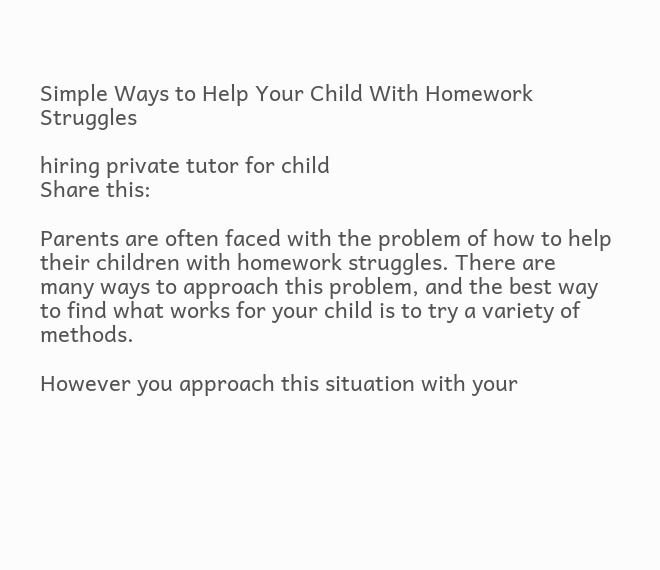Simple Ways to Help Your Child With Homework Struggles

hiring private tutor for child
Share this:

Parents are often faced with the problem of how to help their children with homework struggles. There are many ways to approach this problem, and the best way to find what works for your child is to try a variety of methods.

However you approach this situation with your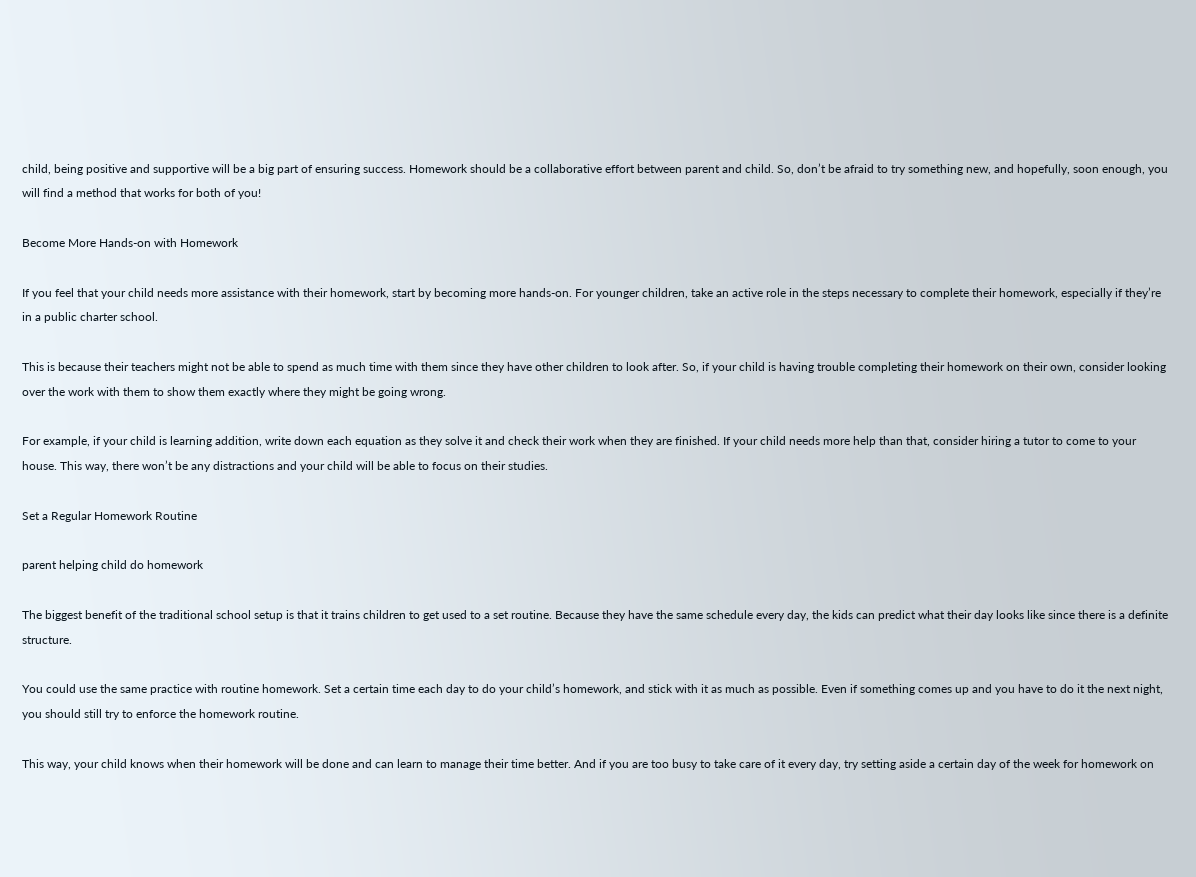child, being positive and supportive will be a big part of ensuring success. Homework should be a collaborative effort between parent and child. So, don’t be afraid to try something new, and hopefully, soon enough, you will find a method that works for both of you!

Become More Hands-on with Homework

If you feel that your child needs more assistance with their homework, start by becoming more hands-on. For younger children, take an active role in the steps necessary to complete their homework, especially if they’re in a public charter school.

This is because their teachers might not be able to spend as much time with them since they have other children to look after. So, if your child is having trouble completing their homework on their own, consider looking over the work with them to show them exactly where they might be going wrong.

For example, if your child is learning addition, write down each equation as they solve it and check their work when they are finished. If your child needs more help than that, consider hiring a tutor to come to your house. This way, there won’t be any distractions and your child will be able to focus on their studies.

Set a Regular Homework Routine

parent helping child do homework

The biggest benefit of the traditional school setup is that it trains children to get used to a set routine. Because they have the same schedule every day, the kids can predict what their day looks like since there is a definite structure.

You could use the same practice with routine homework. Set a certain time each day to do your child’s homework, and stick with it as much as possible. Even if something comes up and you have to do it the next night, you should still try to enforce the homework routine.

This way, your child knows when their homework will be done and can learn to manage their time better. And if you are too busy to take care of it every day, try setting aside a certain day of the week for homework on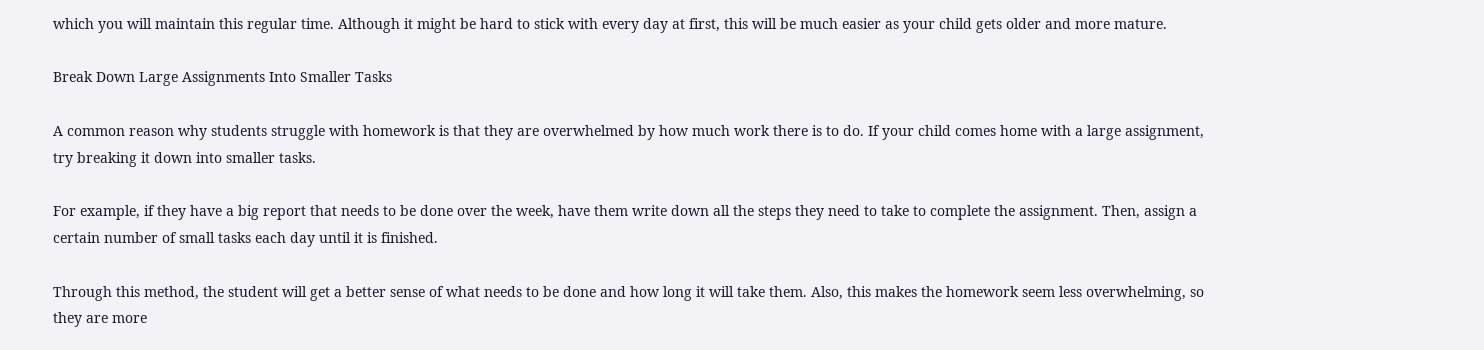which you will maintain this regular time. Although it might be hard to stick with every day at first, this will be much easier as your child gets older and more mature.

Break Down Large Assignments Into Smaller Tasks

A common reason why students struggle with homework is that they are overwhelmed by how much work there is to do. If your child comes home with a large assignment, try breaking it down into smaller tasks.

For example, if they have a big report that needs to be done over the week, have them write down all the steps they need to take to complete the assignment. Then, assign a certain number of small tasks each day until it is finished.

Through this method, the student will get a better sense of what needs to be done and how long it will take them. Also, this makes the homework seem less overwhelming, so they are more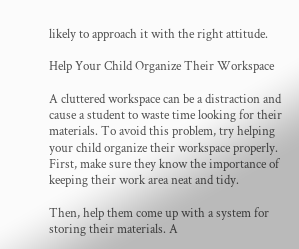likely to approach it with the right attitude.

Help Your Child Organize Their Workspace

A cluttered workspace can be a distraction and cause a student to waste time looking for their materials. To avoid this problem, try helping your child organize their workspace properly. First, make sure they know the importance of keeping their work area neat and tidy.

Then, help them come up with a system for storing their materials. A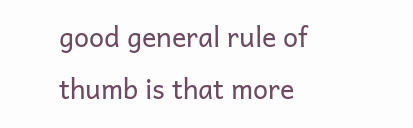good general rule of thumb is that more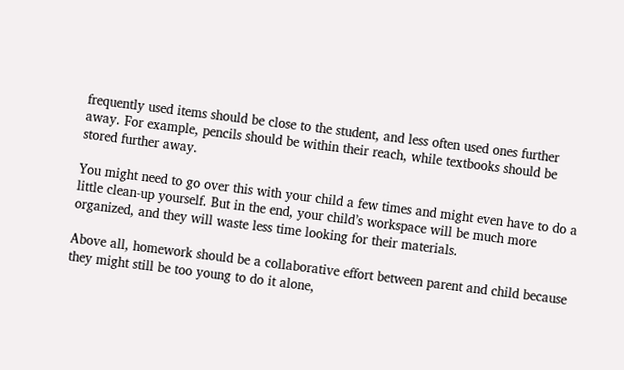frequently used items should be close to the student, and less often used ones further away. For example, pencils should be within their reach, while textbooks should be stored further away.

You might need to go over this with your child a few times and might even have to do a little clean-up yourself. But in the end, your child’s workspace will be much more organized, and they will waste less time looking for their materials.

Above all, homework should be a collaborative effort between parent and child because they might still be too young to do it alone,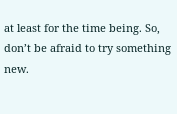at least for the time being. So, don’t be afraid to try something new.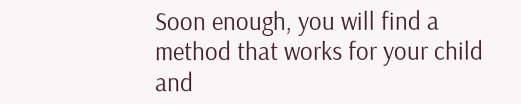Soon enough, you will find a method that works for your child and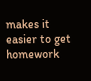makes it easier to get homework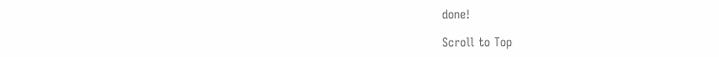done!

Scroll to Top